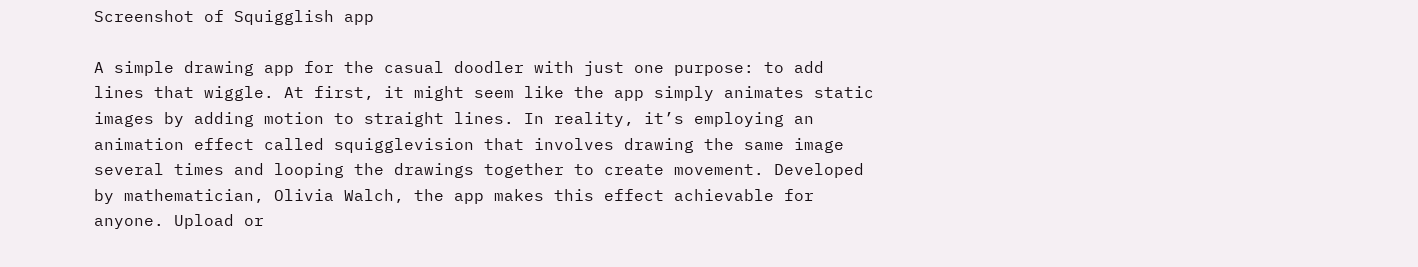Screenshot of Squigglish app

A simple drawing app for the casual doodler with just one purpose: to add lines that wiggle. At first, it might seem like the app simply animates static images by adding motion to straight lines. In reality, it’s employing an animation effect called squigglevision that involves drawing the same image several times and looping the drawings together to create movement. Developed by mathematician, Olivia Walch, the app makes this effect achievable for anyone. Upload or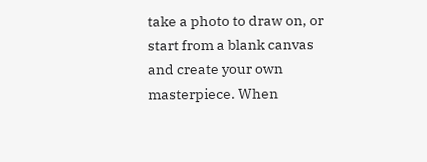take a photo to draw on, or start from a blank canvas and create your own masterpiece. When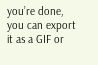you’re done, you can export it as a GIF or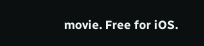movie. Free for iOS.